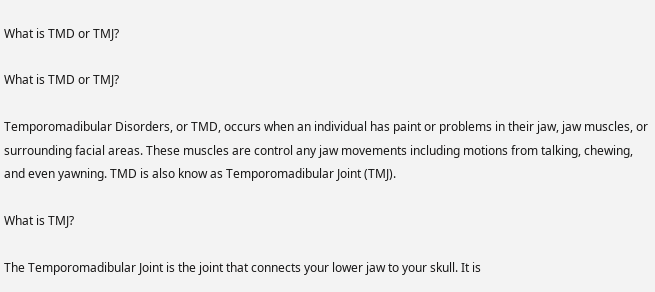What is TMD or TMJ?

What is TMD or TMJ?

Temporomadibular Disorders, or TMD, occurs when an individual has paint or problems in their jaw, jaw muscles, or surrounding facial areas. These muscles are control any jaw movements including motions from talking, chewing, and even yawning. TMD is also know as Temporomadibular Joint (TMJ).

What is TMJ?

The Temporomadibular Joint is the joint that connects your lower jaw to your skull. It is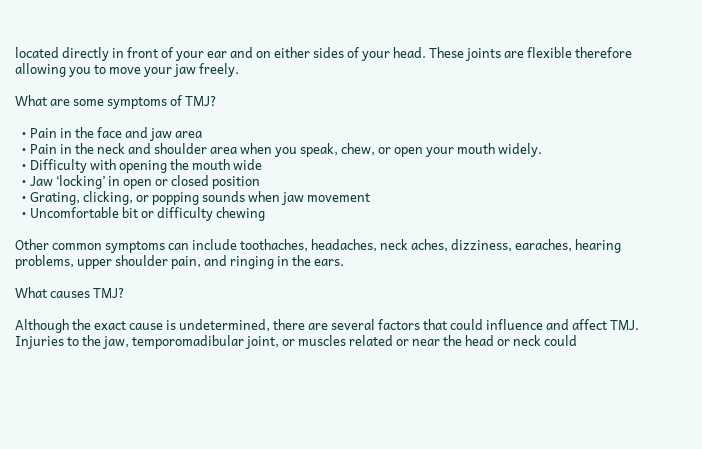located directly in front of your ear and on either sides of your head. These joints are flexible therefore allowing you to move your jaw freely.

What are some symptoms of TMJ?

  • Pain in the face and jaw area
  • Pain in the neck and shoulder area when you speak, chew, or open your mouth widely.
  • Difficulty with opening the mouth wide
  • Jaw ‘locking’ in open or closed position
  • Grating, clicking, or popping sounds when jaw movement
  • Uncomfortable bit or difficulty chewing

Other common symptoms can include toothaches, headaches, neck aches, dizziness, earaches, hearing problems, upper shoulder pain, and ringing in the ears.

What causes TMJ?

Although the exact cause is undetermined, there are several factors that could influence and affect TMJ. Injuries to the jaw, temporomadibular joint, or muscles related or near the head or neck could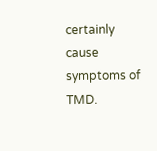certainly cause symptoms of TMD.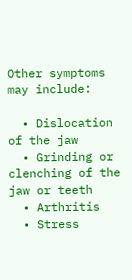Other symptoms may include:

  • Dislocation of the jaw
  • Grinding or clenching of the jaw or teeth
  • Arthritis
  • Stress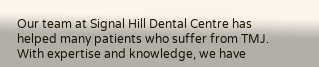Our team at Signal Hill Dental Centre has helped many patients who suffer from TMJ. With expertise and knowledge, we have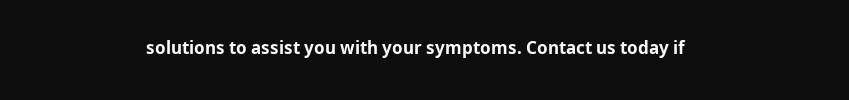solutions to assist you with your symptoms. Contact us today if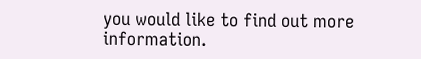you would like to find out more information.